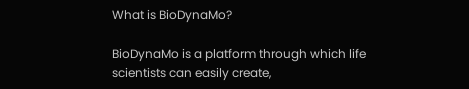What is BioDynaMo?

BioDynaMo is a platform through which life scientists can easily create,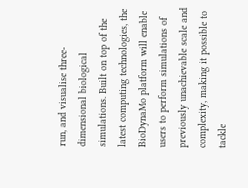run, and visualise three-dimensional biological simulations. Built on top of the latest computing technologies, the BioDynaMo platform will enable users to perform simulations of previously unachievable scale and complexity, making it possible to tackle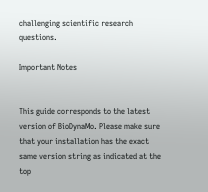challenging scientific research questions.

Important Notes


This guide corresponds to the latest version of BioDynaMo. Please make sure that your installation has the exact same version string as indicated at the top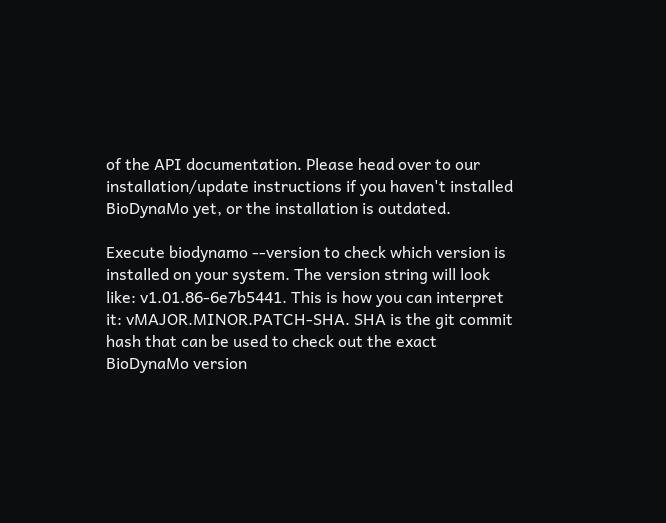of the API documentation. Please head over to our installation/update instructions if you haven't installed BioDynaMo yet, or the installation is outdated.

Execute biodynamo --version to check which version is installed on your system. The version string will look like: v1.01.86-6e7b5441. This is how you can interpret it: vMAJOR.MINOR.PATCH-SHA. SHA is the git commit hash that can be used to check out the exact BioDynaMo version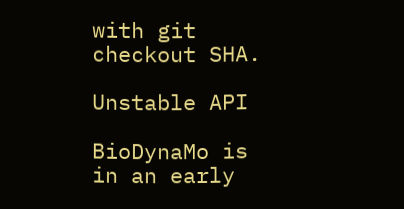with git checkout SHA.

Unstable API

BioDynaMo is in an early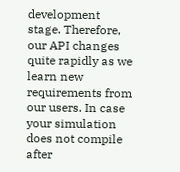development stage. Therefore, our API changes quite rapidly as we learn new requirements from our users. In case your simulation does not compile after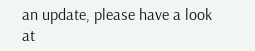an update, please have a look at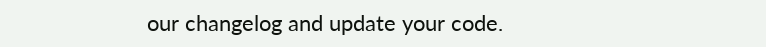our changelog and update your code.